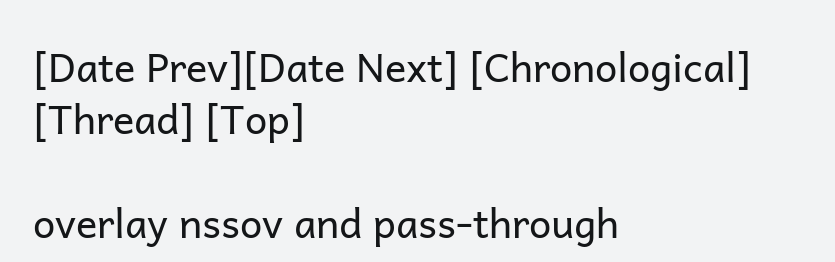[Date Prev][Date Next] [Chronological] [Thread] [Top]

overlay nssov and pass-through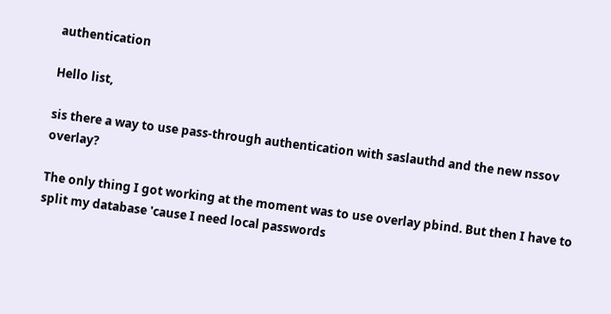authentication

Hello list,

sis there a way to use pass-through authentication with saslauthd and the new nssov overlay?

The only thing I got working at the moment was to use overlay pbind. But then I have to split my database 'cause I need local passwords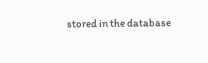stored in the database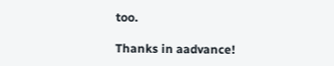too.

Thanks in aadvance!